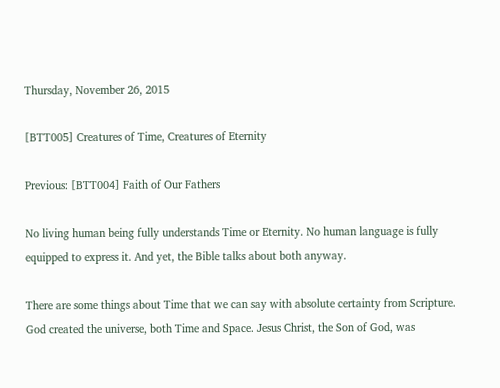Thursday, November 26, 2015

[BTT005] Creatures of Time, Creatures of Eternity

Previous: [BTT004] Faith of Our Fathers

No living human being fully understands Time or Eternity. No human language is fully equipped to express it. And yet, the Bible talks about both anyway.

There are some things about Time that we can say with absolute certainty from Scripture. God created the universe, both Time and Space. Jesus Christ, the Son of God, was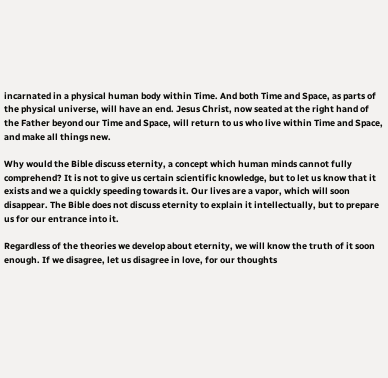incarnated in a physical human body within Time. And both Time and Space, as parts of the physical universe, will have an end. Jesus Christ, now seated at the right hand of the Father beyond our Time and Space, will return to us who live within Time and Space, and make all things new.

Why would the Bible discuss eternity, a concept which human minds cannot fully comprehend? It is not to give us certain scientific knowledge, but to let us know that it exists and we a quickly speeding towards it. Our lives are a vapor, which will soon disappear. The Bible does not discuss eternity to explain it intellectually, but to prepare us for our entrance into it.

Regardless of the theories we develop about eternity, we will know the truth of it soon enough. If we disagree, let us disagree in love, for our thoughts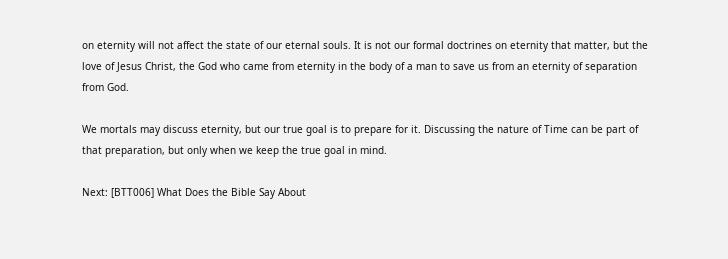on eternity will not affect the state of our eternal souls. It is not our formal doctrines on eternity that matter, but the love of Jesus Christ, the God who came from eternity in the body of a man to save us from an eternity of separation from God.

We mortals may discuss eternity, but our true goal is to prepare for it. Discussing the nature of Time can be part of that preparation, but only when we keep the true goal in mind.

Next: [BTT006] What Does the Bible Say About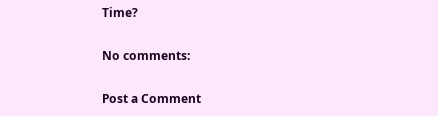Time?

No comments:

Post a Comment